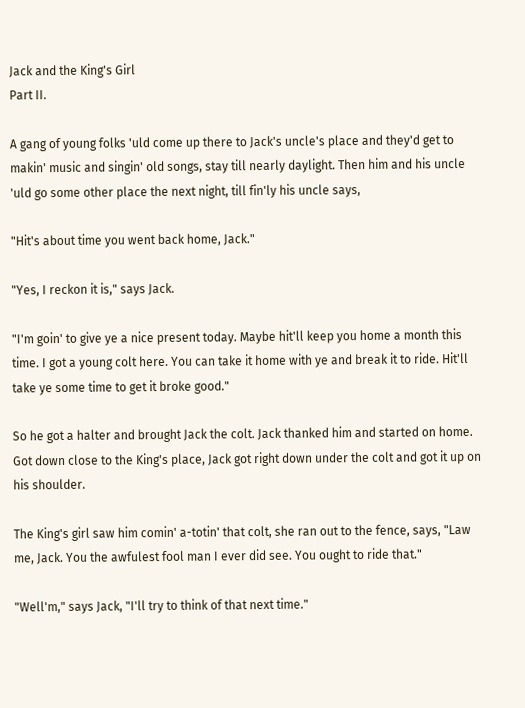Jack and the King's Girl
Part II.

A gang of young folks 'uld come up there to Jack's uncle's place and they'd get to makin' music and singin' old songs, stay till nearly daylight. Then him and his uncle 'uld go some other place the next night, till fin'ly his uncle says,

"Hit's about time you went back home, Jack."

"Yes, I reckon it is," says Jack.

"I'm goin' to give ye a nice present today. Maybe hit'll keep you home a month this time. I got a young colt here. You can take it home with ye and break it to ride. Hit'll take ye some time to get it broke good."

So he got a halter and brought Jack the colt. Jack thanked him and started on home. Got down close to the King's place, Jack got right down under the colt and got it up on his shoulder.

The King's girl saw him comin' a-totin' that colt, she ran out to the fence, says, "Law me, Jack. You the awfulest fool man I ever did see. You ought to ride that."

"Well'm," says Jack, "I'll try to think of that next time."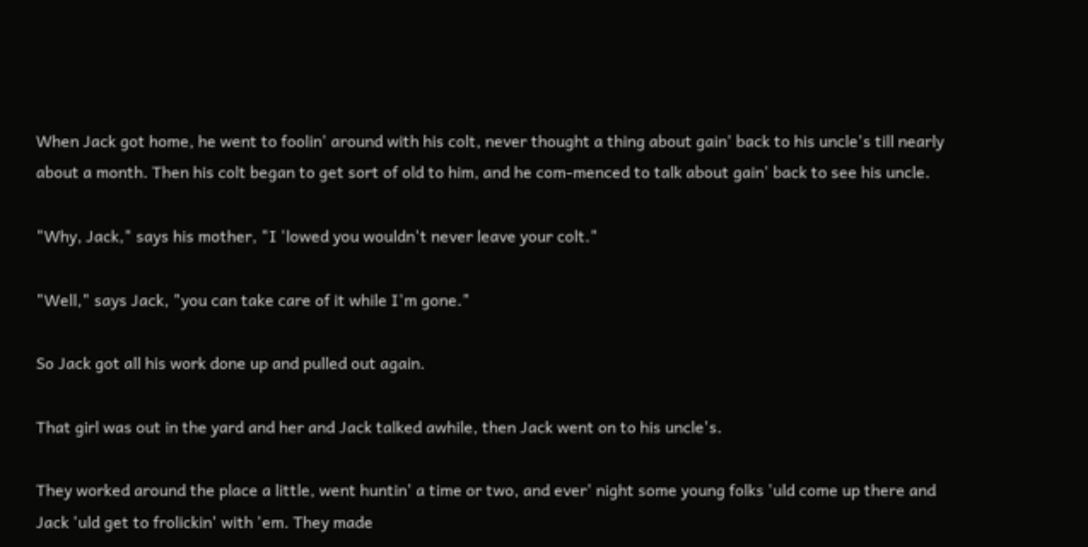When Jack got home, he went to foolin' around with his colt, never thought a thing about gain' back to his uncle's till nearly about a month. Then his colt began to get sort of old to him, and he com-menced to talk about gain' back to see his uncle.

"Why, Jack," says his mother, "I 'lowed you wouldn't never leave your colt."

"Well," says Jack, "you can take care of it while I'm gone."

So Jack got all his work done up and pulled out again.

That girl was out in the yard and her and Jack talked awhile, then Jack went on to his uncle's.

They worked around the place a little, went huntin' a time or two, and ever' night some young folks 'uld come up there and Jack 'uld get to frolickin' with 'em. They made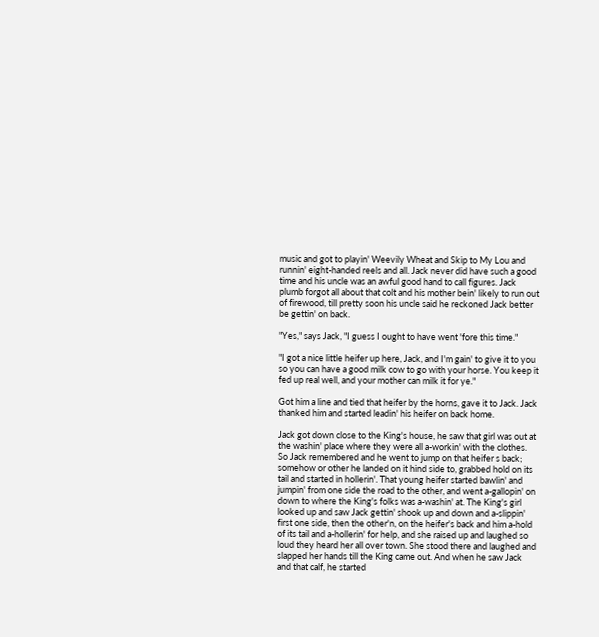music and got to playin' Weevily Wheat and Skip to My Lou and runnin' eight-handed reels and all. Jack never did have such a good time and his uncle was an awful good hand to call figures. Jack plumb forgot all about that colt and his mother bein' likely to run out of firewood, till pretty soon his uncle said he reckoned Jack better be gettin' on back.

"Yes," says Jack, "I guess I ought to have went 'fore this time."

"I got a nice little heifer up here, Jack, and I'm gain' to give it to you so you can have a good milk cow to go with your horse. You keep it fed up real well, and your mother can milk it for ye."

Got him a line and tied that heifer by the horns, gave it to Jack. Jack thanked him and started leadin' his heifer on back home.

Jack got down close to the King's house, he saw that girl was out at the washin' place where they were all a-workin' with the clothes. So Jack remembered and he went to jump on that heifer s back; somehow or other he landed on it hind side to, grabbed hold on its tail and started in hollerin'. That young heifer started bawlin' and jumpin' from one side the road to the other, and went a-gallopin' on down to where the King's folks was a-washin' at. The King's girl looked up and saw Jack gettin' shook up and down and a-slippin' first one side, then the other'n, on the heifer's back and him a-hold of its tail and a-hollerin' for help, and she raised up and laughed so loud they heard her all over town. She stood there and laughed and slapped her hands till the King came out. And when he saw Jack and that calf, he started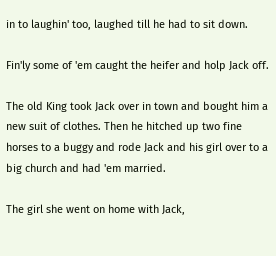in to laughin' too, laughed till he had to sit down.

Fin'ly some of 'em caught the heifer and holp Jack off.

The old King took Jack over in town and bought him a new suit of clothes. Then he hitched up two fine horses to a buggy and rode Jack and his girl over to a big church and had 'em married.

The girl she went on home with Jack,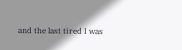and the last tired I was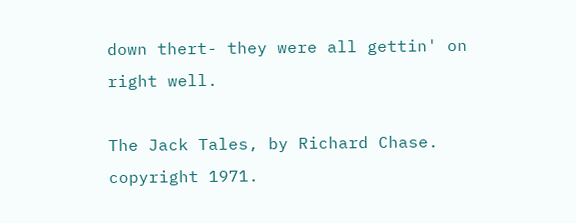down thert- they were all gettin' on right well.

The Jack Tales, by Richard Chase. copyright 1971.